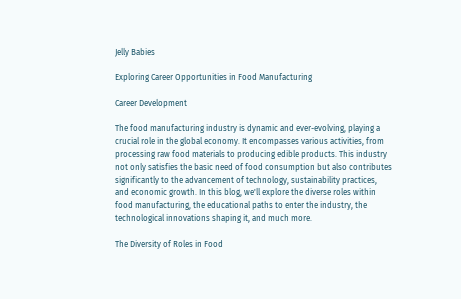Jelly Babies

Exploring Career Opportunities in Food Manufacturing

Career Development

The food manufacturing industry is dynamic and ever-evolving, playing a crucial role in the global economy. It encompasses various activities, from processing raw food materials to producing edible products. This industry not only satisfies the basic need of food consumption but also contributes significantly to the advancement of technology, sustainability practices, and economic growth. In this blog, we'll explore the diverse roles within food manufacturing, the educational paths to enter the industry, the technological innovations shaping it, and much more.

The Diversity of Roles in Food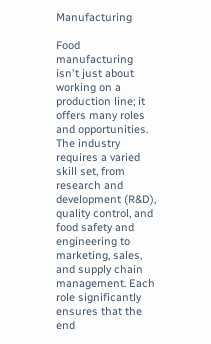Manufacturing

Food manufacturing isn't just about working on a production line; it offers many roles and opportunities. The industry requires a varied skill set, from research and development (R&D), quality control, and food safety and engineering to marketing, sales, and supply chain management. Each role significantly ensures that the end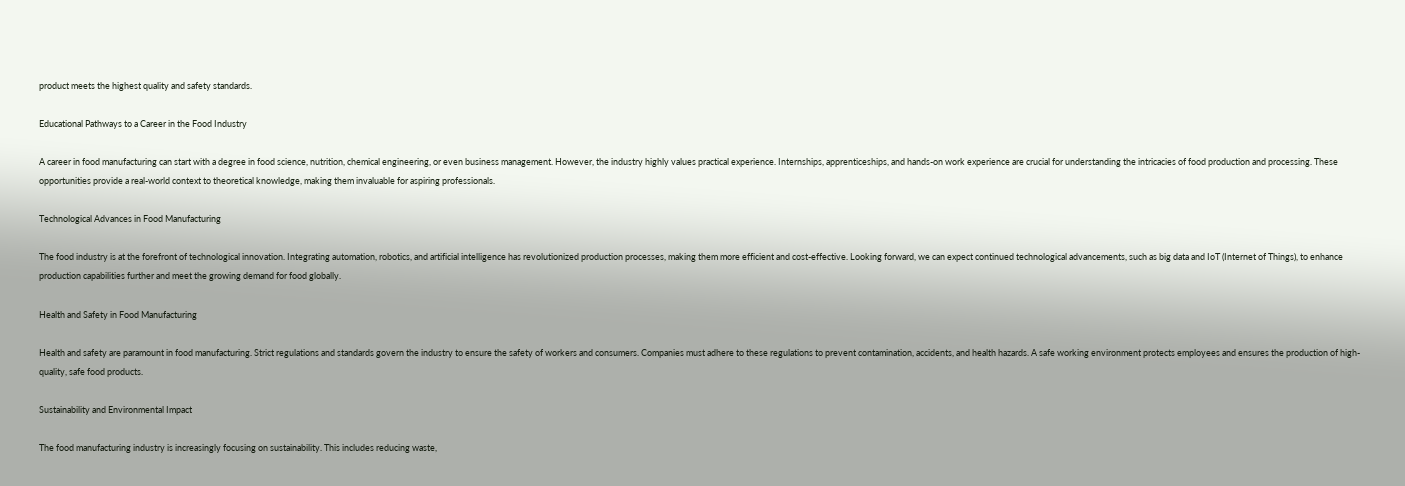product meets the highest quality and safety standards.

Educational Pathways to a Career in the Food Industry

A career in food manufacturing can start with a degree in food science, nutrition, chemical engineering, or even business management. However, the industry highly values practical experience. Internships, apprenticeships, and hands-on work experience are crucial for understanding the intricacies of food production and processing. These opportunities provide a real-world context to theoretical knowledge, making them invaluable for aspiring professionals.

Technological Advances in Food Manufacturing

The food industry is at the forefront of technological innovation. Integrating automation, robotics, and artificial intelligence has revolutionized production processes, making them more efficient and cost-effective. Looking forward, we can expect continued technological advancements, such as big data and IoT (Internet of Things), to enhance production capabilities further and meet the growing demand for food globally.

Health and Safety in Food Manufacturing

Health and safety are paramount in food manufacturing. Strict regulations and standards govern the industry to ensure the safety of workers and consumers. Companies must adhere to these regulations to prevent contamination, accidents, and health hazards. A safe working environment protects employees and ensures the production of high-quality, safe food products.

Sustainability and Environmental Impact

The food manufacturing industry is increasingly focusing on sustainability. This includes reducing waste,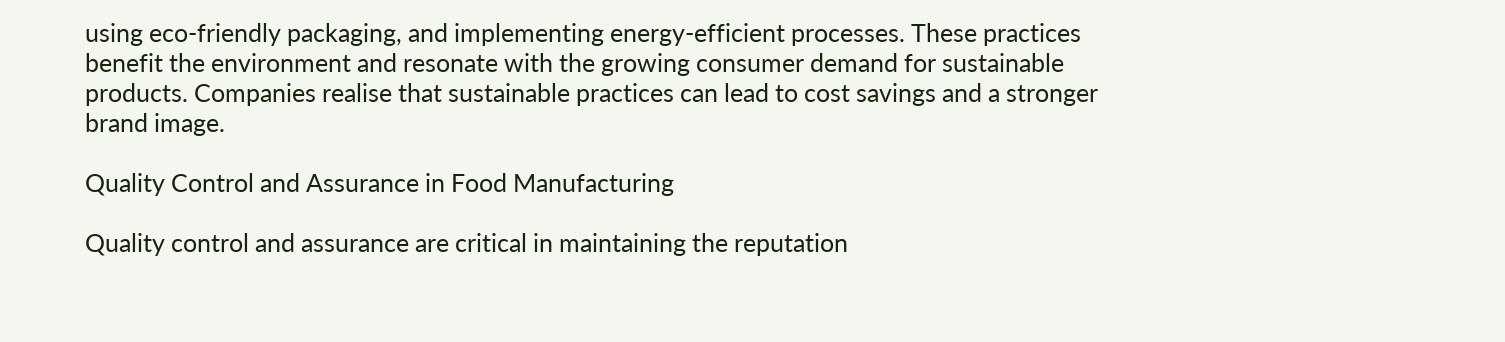using eco-friendly packaging, and implementing energy-efficient processes. These practices benefit the environment and resonate with the growing consumer demand for sustainable products. Companies realise that sustainable practices can lead to cost savings and a stronger brand image.

Quality Control and Assurance in Food Manufacturing

Quality control and assurance are critical in maintaining the reputation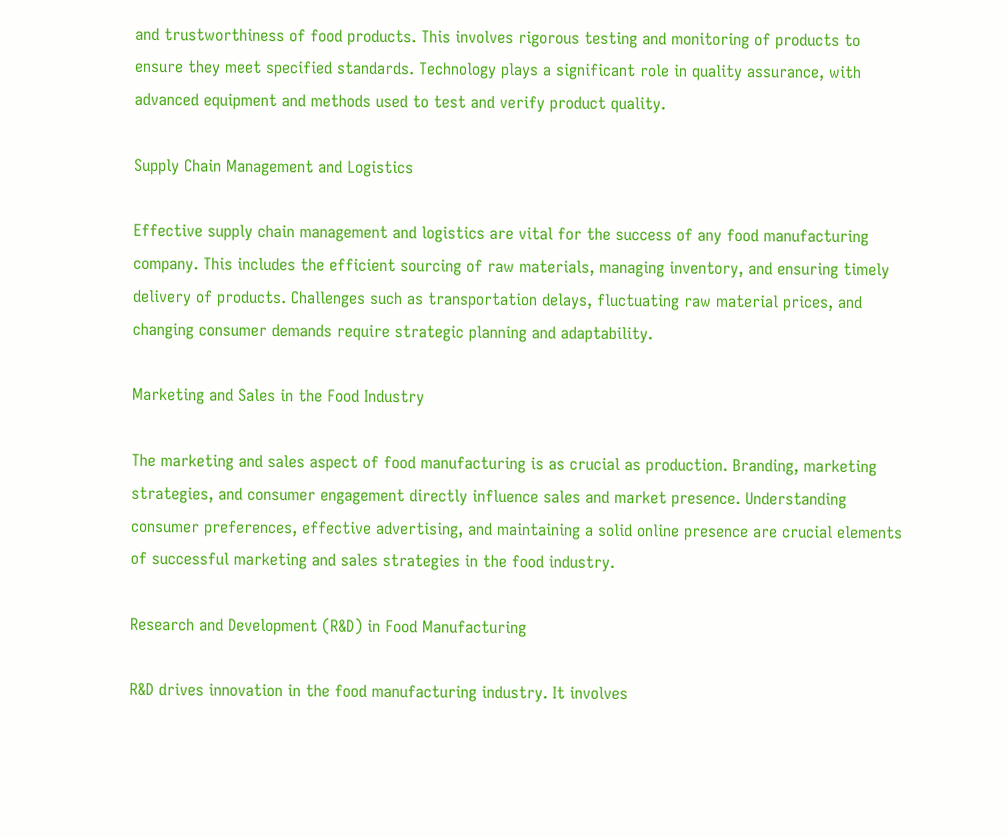and trustworthiness of food products. This involves rigorous testing and monitoring of products to ensure they meet specified standards. Technology plays a significant role in quality assurance, with advanced equipment and methods used to test and verify product quality.

Supply Chain Management and Logistics

Effective supply chain management and logistics are vital for the success of any food manufacturing company. This includes the efficient sourcing of raw materials, managing inventory, and ensuring timely delivery of products. Challenges such as transportation delays, fluctuating raw material prices, and changing consumer demands require strategic planning and adaptability.

Marketing and Sales in the Food Industry

The marketing and sales aspect of food manufacturing is as crucial as production. Branding, marketing strategies, and consumer engagement directly influence sales and market presence. Understanding consumer preferences, effective advertising, and maintaining a solid online presence are crucial elements of successful marketing and sales strategies in the food industry.

Research and Development (R&D) in Food Manufacturing

R&D drives innovation in the food manufacturing industry. It involves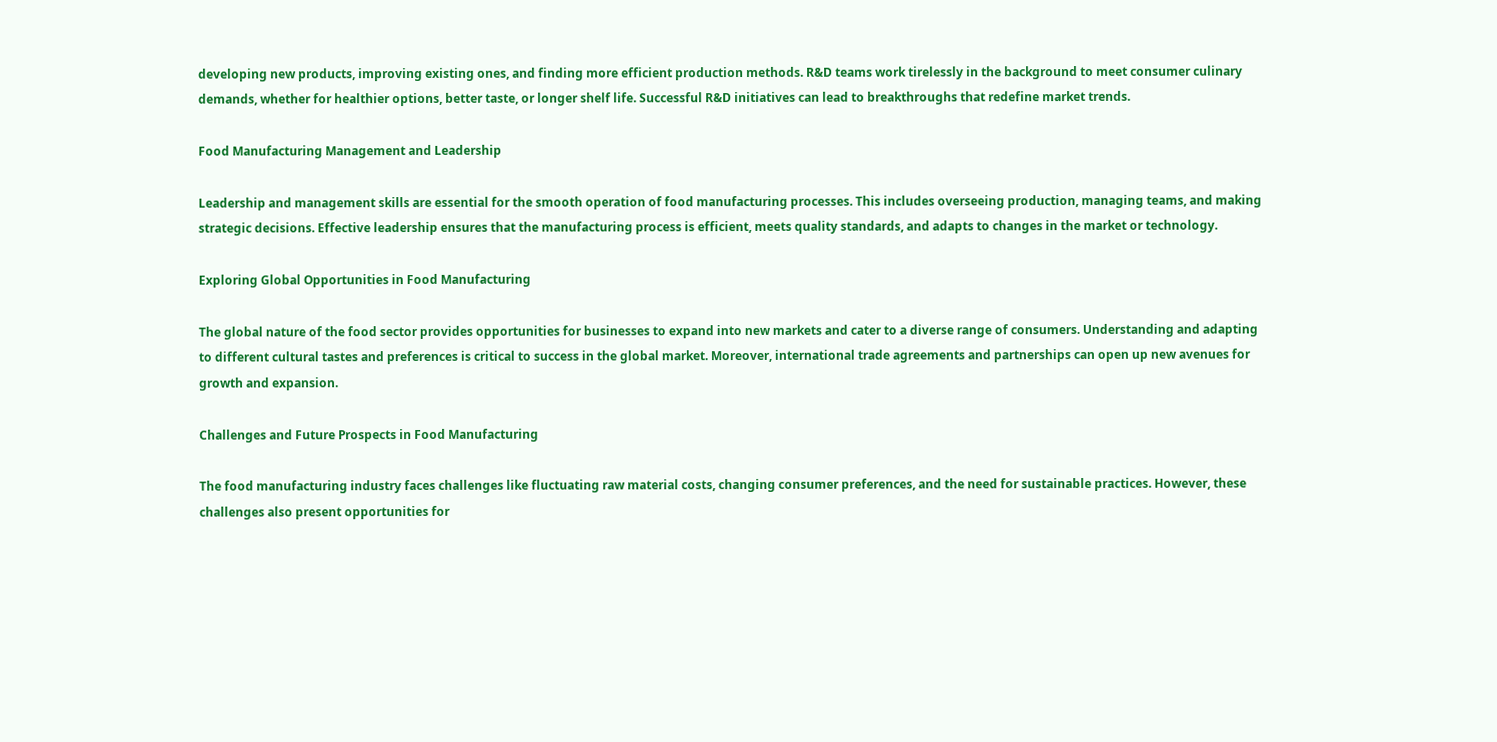developing new products, improving existing ones, and finding more efficient production methods. R&D teams work tirelessly in the background to meet consumer culinary demands, whether for healthier options, better taste, or longer shelf life. Successful R&D initiatives can lead to breakthroughs that redefine market trends.

Food Manufacturing Management and Leadership

Leadership and management skills are essential for the smooth operation of food manufacturing processes. This includes overseeing production, managing teams, and making strategic decisions. Effective leadership ensures that the manufacturing process is efficient, meets quality standards, and adapts to changes in the market or technology.

Exploring Global Opportunities in Food Manufacturing

The global nature of the food sector provides opportunities for businesses to expand into new markets and cater to a diverse range of consumers. Understanding and adapting to different cultural tastes and preferences is critical to success in the global market. Moreover, international trade agreements and partnerships can open up new avenues for growth and expansion.

Challenges and Future Prospects in Food Manufacturing

The food manufacturing industry faces challenges like fluctuating raw material costs, changing consumer preferences, and the need for sustainable practices. However, these challenges also present opportunities for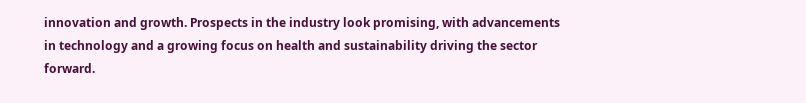innovation and growth. Prospects in the industry look promising, with advancements in technology and a growing focus on health and sustainability driving the sector forward.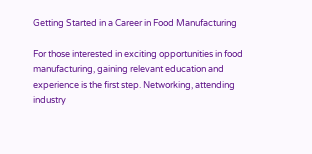Getting Started in a Career in Food Manufacturing

For those interested in exciting opportunities in food manufacturing, gaining relevant education and experience is the first step. Networking, attending industry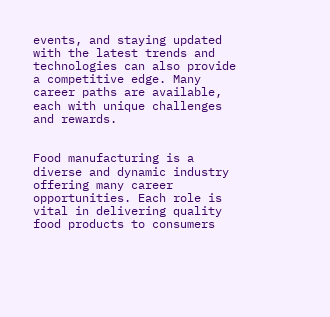events, and staying updated with the latest trends and technologies can also provide a competitive edge. Many career paths are available, each with unique challenges and rewards.


Food manufacturing is a diverse and dynamic industry offering many career opportunities. Each role is vital in delivering quality food products to consumers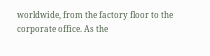worldwide, from the factory floor to the corporate office. As the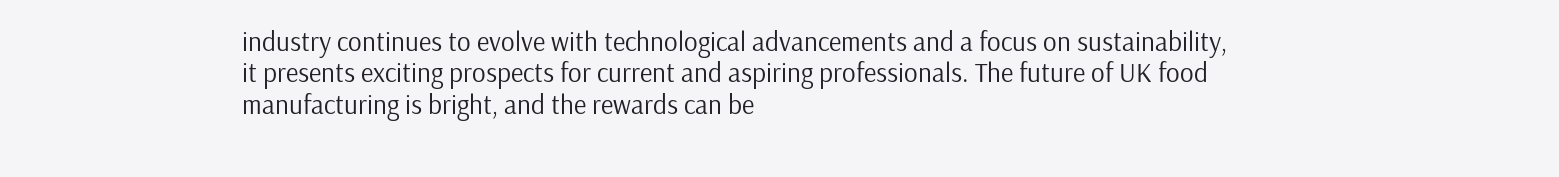industry continues to evolve with technological advancements and a focus on sustainability, it presents exciting prospects for current and aspiring professionals. The future of UK food manufacturing is bright, and the rewards can be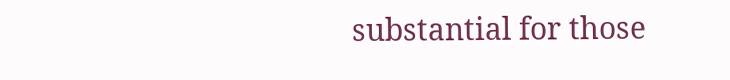substantial for those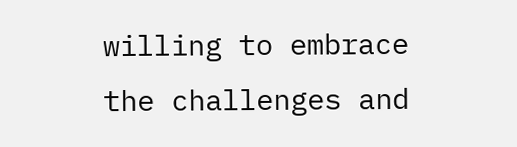willing to embrace the challenges and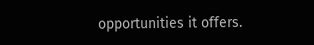opportunities it offers.